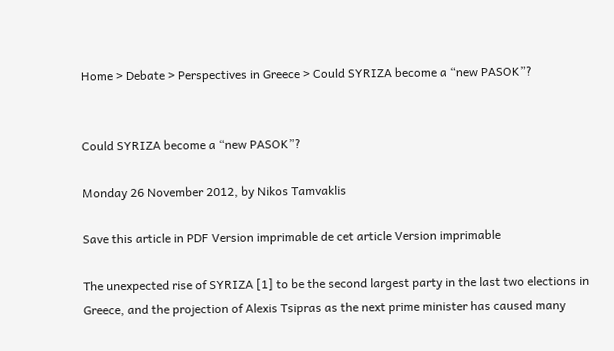Home > Debate > Perspectives in Greece > Could SYRIZA become a “new PASOK”?


Could SYRIZA become a “new PASOK”?

Monday 26 November 2012, by Nikos Tamvaklis

Save this article in PDF Version imprimable de cet article Version imprimable

The unexpected rise of SYRIZA [1] to be the second largest party in the last two elections in Greece, and the projection of Alexis Tsipras as the next prime minister has caused many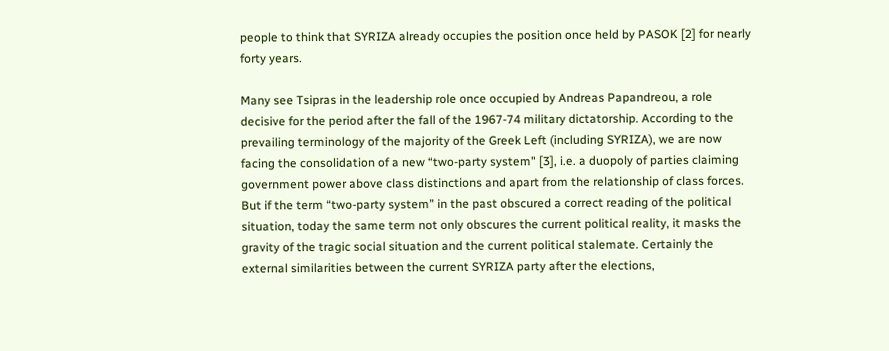people to think that SYRIZA already occupies the position once held by PASOK [2] for nearly forty years.

Many see Tsipras in the leadership role once occupied by Andreas Papandreou, a role decisive for the period after the fall of the 1967-74 military dictatorship. According to the prevailing terminology of the majority of the Greek Left (including SYRIZA), we are now facing the consolidation of a new “two-party system" [3], i.e. a duopoly of parties claiming government power above class distinctions and apart from the relationship of class forces. But if the term “two-party system” in the past obscured a correct reading of the political situation, today the same term not only obscures the current political reality, it masks the gravity of the tragic social situation and the current political stalemate. Certainly the external similarities between the current SYRIZA party after the elections,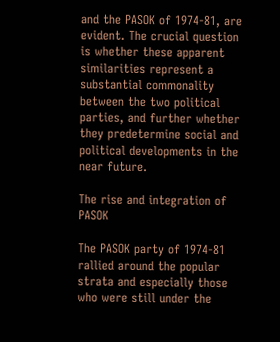and the PASOK of 1974-81, are evident. The crucial question is whether these apparent similarities represent a substantial commonality between the two political parties, and further whether they predetermine social and political developments in the near future.

The rise and integration of PASOK

The PASOK party of 1974-81 rallied around the popular strata and especially those who were still under the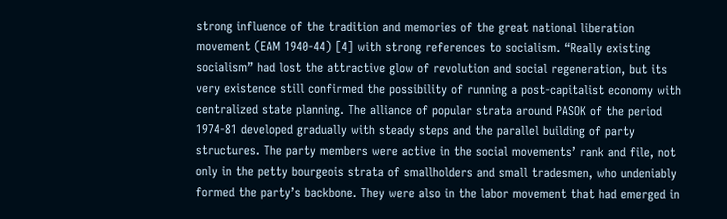strong influence of the tradition and memories of the great national liberation movement (EAM 1940-44) [4] with strong references to socialism. “Really existing socialism” had lost the attractive glow of revolution and social regeneration, but its very existence still confirmed the possibility of running a post-capitalist economy with centralized state planning. The alliance of popular strata around PASOK of the period 1974-81 developed gradually with steady steps and the parallel building of party structures. The party members were active in the social movements’ rank and file, not only in the petty bourgeois strata of smallholders and small tradesmen, who undeniably formed the party’s backbone. They were also in the labor movement that had emerged in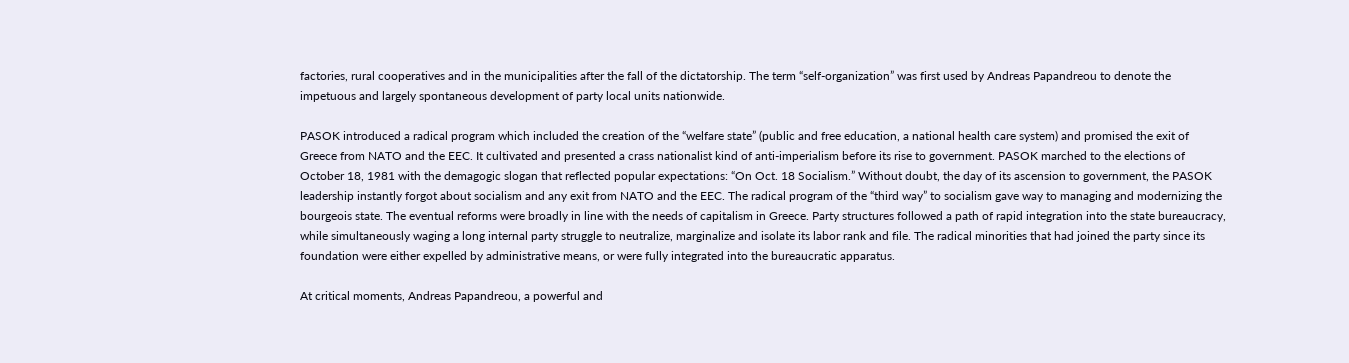factories, rural cooperatives and in the municipalities after the fall of the dictatorship. The term “self-organization” was first used by Andreas Papandreou to denote the impetuous and largely spontaneous development of party local units nationwide.

PASOK introduced a radical program which included the creation of the “welfare state” (public and free education, a national health care system) and promised the exit of Greece from NATO and the EEC. It cultivated and presented a crass nationalist kind of anti-imperialism before its rise to government. PASOK marched to the elections of October 18, 1981 with the demagogic slogan that reflected popular expectations: “On Oct. 18 Socialism.” Without doubt, the day of its ascension to government, the PASOK leadership instantly forgot about socialism and any exit from NATO and the EEC. The radical program of the “third way” to socialism gave way to managing and modernizing the bourgeois state. The eventual reforms were broadly in line with the needs of capitalism in Greece. Party structures followed a path of rapid integration into the state bureaucracy, while simultaneously waging a long internal party struggle to neutralize, marginalize and isolate its labor rank and file. The radical minorities that had joined the party since its foundation were either expelled by administrative means, or were fully integrated into the bureaucratic apparatus.

At critical moments, Andreas Papandreou, a powerful and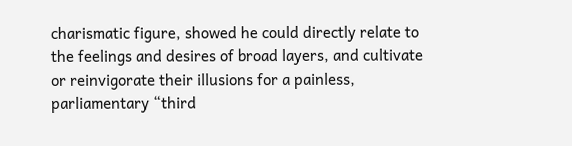charismatic figure, showed he could directly relate to the feelings and desires of broad layers, and cultivate or reinvigorate their illusions for a painless, parliamentary “third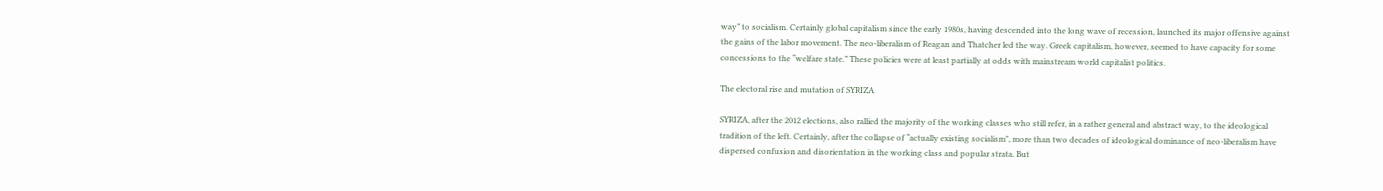way” to socialism. Certainly global capitalism since the early 1980s, having descended into the long wave of recession, launched its major offensive against the gains of the labor movement. The neo-liberalism of Reagan and Thatcher led the way. Greek capitalism, however, seemed to have capacity for some concessions to the “welfare state.” These policies were at least partially at odds with mainstream world capitalist politics.

The electoral rise and mutation of SYRIZA

SYRIZA, after the 2012 elections, also rallied the majority of the working classes who still refer, in a rather general and abstract way, to the ideological tradition of the left. Certainly, after the collapse of “actually existing socialism", more than two decades of ideological dominance of neo-liberalism have dispersed confusion and disorientation in the working class and popular strata. But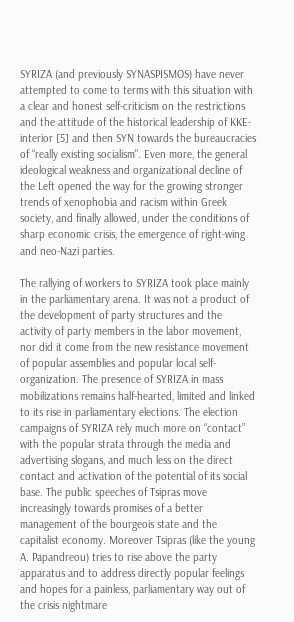SYRIZA (and previously SYNASPISMOS) have never attempted to come to terms with this situation with a clear and honest self-criticism on the restrictions and the attitude of the historical leadership of KKE-interior [5] and then SYN towards the bureaucracies of “really existing socialism". Even more, the general ideological weakness and organizational decline of the Left opened the way for the growing stronger trends of xenophobia and racism within Greek society, and finally allowed, under the conditions of sharp economic crisis, the emergence of right-wing and neo-Nazi parties.

The rallying of workers to SYRIZA took place mainly in the parliamentary arena. It was not a product of the development of party structures and the activity of party members in the labor movement, nor did it come from the new resistance movement of popular assemblies and popular local self-organization. The presence of SYRIZA in mass mobilizations remains half-hearted, limited and linked to its rise in parliamentary elections. The election campaigns of SYRIZA rely much more on “contact” with the popular strata through the media and advertising slogans, and much less on the direct contact and activation of the potential of its social base. The public speeches of Tsipras move increasingly towards promises of a better management of the bourgeois state and the capitalist economy. Moreover Tsipras (like the young A. Papandreou) tries to rise above the party apparatus and to address directly popular feelings and hopes for a painless, parliamentary way out of the crisis nightmare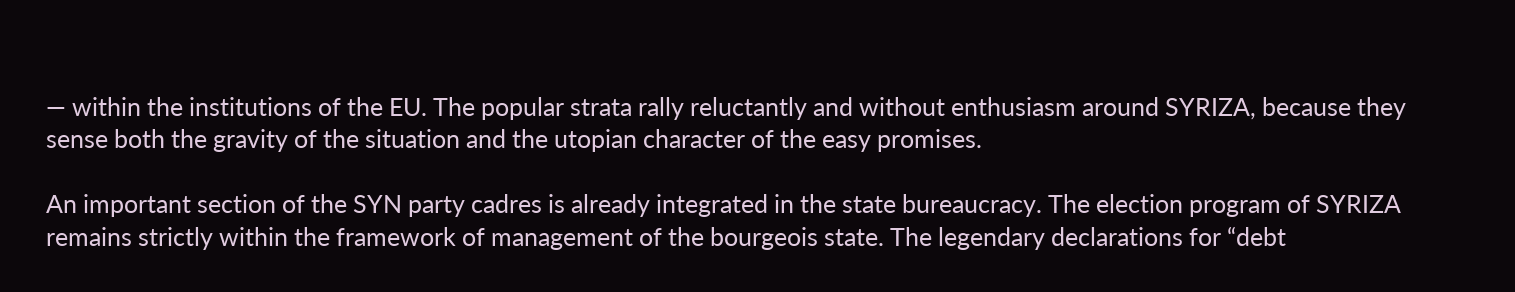— within the institutions of the EU. The popular strata rally reluctantly and without enthusiasm around SYRIZA, because they sense both the gravity of the situation and the utopian character of the easy promises.

An important section of the SYN party cadres is already integrated in the state bureaucracy. The election program of SYRIZA remains strictly within the framework of management of the bourgeois state. The legendary declarations for “debt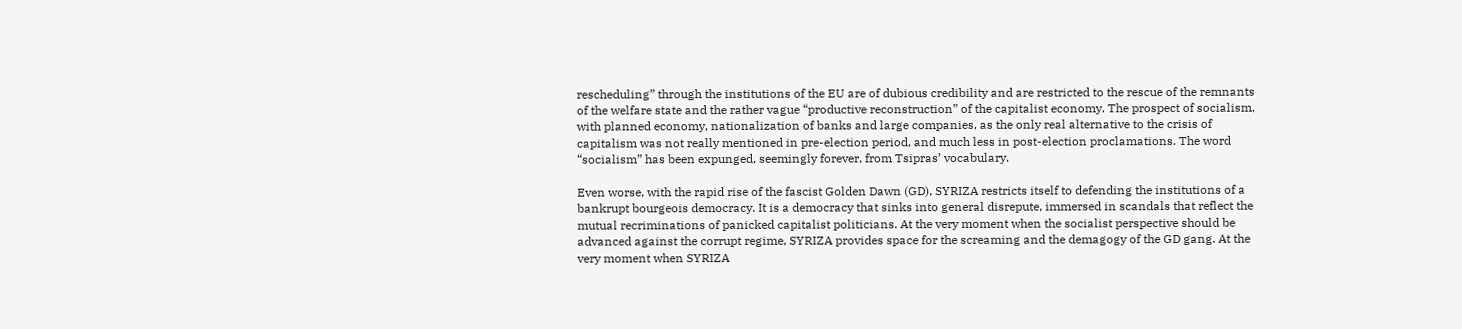rescheduling” through the institutions of the EU are of dubious credibility and are restricted to the rescue of the remnants of the welfare state and the rather vague “productive reconstruction” of the capitalist economy. The prospect of socialism, with planned economy, nationalization of banks and large companies, as the only real alternative to the crisis of capitalism was not really mentioned in pre-election period, and much less in post-election proclamations. The word “socialism” has been expunged, seemingly forever, from Tsipras’ vocabulary.

Even worse, with the rapid rise of the fascist Golden Dawn (GD), SYRIZA restricts itself to defending the institutions of a bankrupt bourgeois democracy. It is a democracy that sinks into general disrepute, immersed in scandals that reflect the mutual recriminations of panicked capitalist politicians. At the very moment when the socialist perspective should be advanced against the corrupt regime, SYRIZA provides space for the screaming and the demagogy of the GD gang. At the very moment when SYRIZA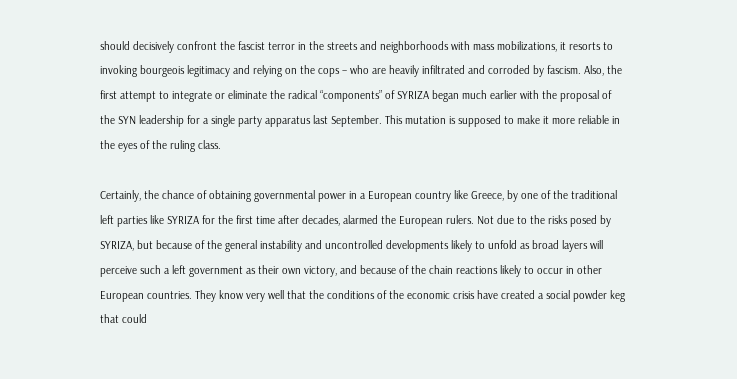should decisively confront the fascist terror in the streets and neighborhoods with mass mobilizations, it resorts to invoking bourgeois legitimacy and relying on the cops – who are heavily infiltrated and corroded by fascism. Also, the first attempt to integrate or eliminate the radical “components” of SYRIZA began much earlier with the proposal of the SYN leadership for a single party apparatus last September. This mutation is supposed to make it more reliable in the eyes of the ruling class.

Certainly, the chance of obtaining governmental power in a European country like Greece, by one of the traditional left parties like SYRIZA for the first time after decades, alarmed the European rulers. Not due to the risks posed by SYRIZA, but because of the general instability and uncontrolled developments likely to unfold as broad layers will perceive such a left government as their own victory, and because of the chain reactions likely to occur in other European countries. They know very well that the conditions of the economic crisis have created a social powder keg that could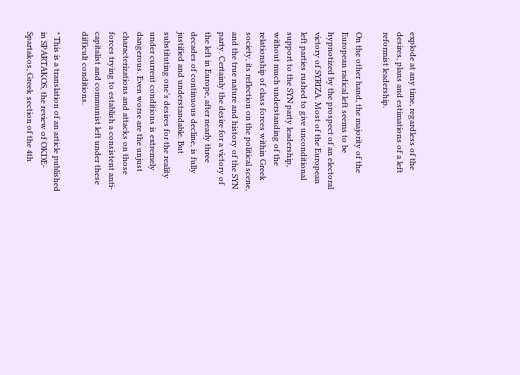explode at any time, regardless of the desires, plans and estimations of a left reformist leadership.

On the other hand, the majority of the European radical left seems to be hypnotized by the prospect of an electoral victory of SYRIZA. Most of the European left parties rushed to give unconditional support to the SYN party leadership, without much understanding of the relationship of class forces within Greek society, its reflection on the political scene, and the true nature and history of the SYN party. Certainly the desire for a victory of the left in Europe, after nearly three decades of continuous decline, is fully justified and understandable. But substituting one’s desires for the reality under current conditions is extremely dangerous. Even worse are the unjust characterizations and attacks on those forces trying to establish a consistent anti-capitalist and communist left under these difficult conditions.

* This is a translation of an article published in SPARTAKOS, the review of OKDE-Spartakos, Greek section of the 4th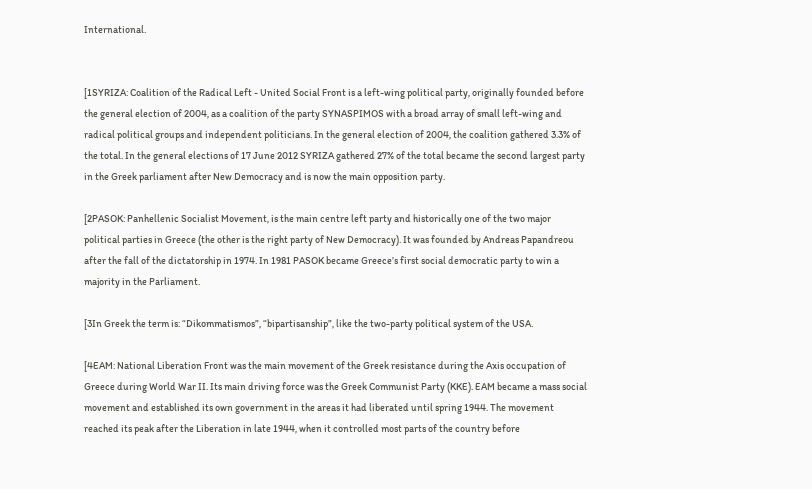International.


[1SYRIZA: Coalition of the Radical Left - United Social Front is a left-wing political party, originally founded before the general election of 2004, as a coalition of the party SYNASPIMOS with a broad array of small left-wing and radical political groups and independent politicians. In the general election of 2004, the coalition gathered 3.3% of the total. In the general elections of 17 June 2012 SYRIZA gathered 27% of the total became the second largest party in the Greek parliament after New Democracy and is now the main opposition party.

[2PASOK: Panhellenic Socialist Movement, is the main centre left party and historically one of the two major political parties in Greece (the other is the right party of New Democracy). It was founded by Andreas Papandreou after the fall of the dictatorship in 1974. In 1981 PASOK became Greece’s first social democratic party to win a majority in the Parliament.

[3In Greek the term is: “Dikommatismos”, “bipartisanship”, like the two-party political system of the USA.

[4EAM: National Liberation Front was the main movement of the Greek resistance during the Axis occupation of Greece during World War II. Its main driving force was the Greek Communist Party (KKE). EAM became a mass social movement and established its own government in the areas it had liberated until spring 1944. The movement reached its peak after the Liberation in late 1944, when it controlled most parts of the country before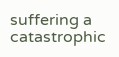suffering a catastrophic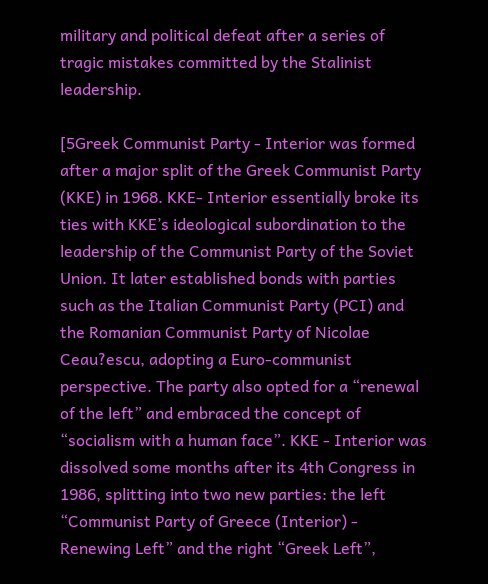military and political defeat after a series of tragic mistakes committed by the Stalinist leadership.

[5Greek Communist Party - Interior was formed after a major split of the Greek Communist Party (KKE) in 1968. KKE- Interior essentially broke its ties with KKE’s ideological subordination to the leadership of the Communist Party of the Soviet Union. It later established bonds with parties such as the Italian Communist Party (PCI) and the Romanian Communist Party of Nicolae Ceau?escu, adopting a Euro-communist perspective. The party also opted for a “renewal of the left” and embraced the concept of “socialism with a human face”. KKE - Interior was dissolved some months after its 4th Congress in 1986, splitting into two new parties: the left “Communist Party of Greece (Interior) - Renewing Left” and the right “Greek Left”,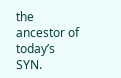the ancestor of today’s SYN.